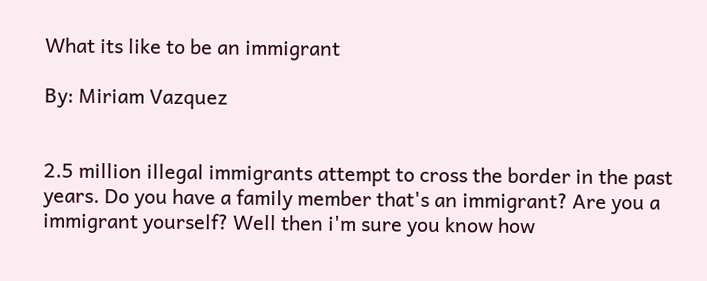What its like to be an immigrant

By: Miriam Vazquez


2.5 million illegal immigrants attempt to cross the border in the past years. Do you have a family member that's an immigrant? Are you a immigrant yourself? Well then i'm sure you know how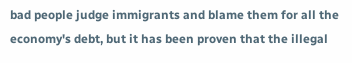bad people judge immigrants and blame them for all the economy's debt, but it has been proven that the illegal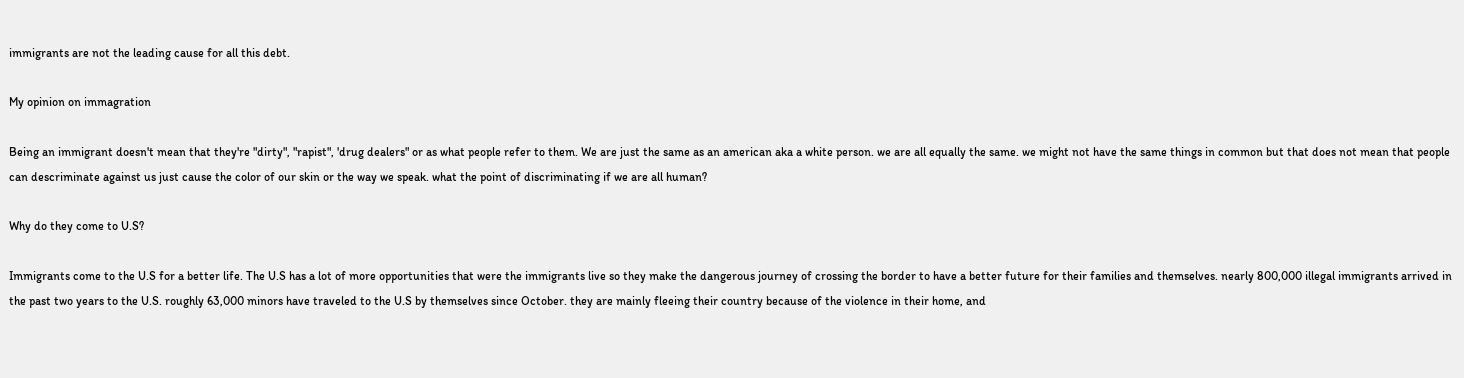immigrants are not the leading cause for all this debt.

My opinion on immagration

Being an immigrant doesn't mean that they're "dirty", "rapist", 'drug dealers" or as what people refer to them. We are just the same as an american aka a white person. we are all equally the same. we might not have the same things in common but that does not mean that people can descriminate against us just cause the color of our skin or the way we speak. what the point of discriminating if we are all human?

Why do they come to U.S?

Immigrants come to the U.S for a better life. The U.S has a lot of more opportunities that were the immigrants live so they make the dangerous journey of crossing the border to have a better future for their families and themselves. nearly 800,000 illegal immigrants arrived in the past two years to the U.S. roughly 63,000 minors have traveled to the U.S by themselves since October. they are mainly fleeing their country because of the violence in their home, and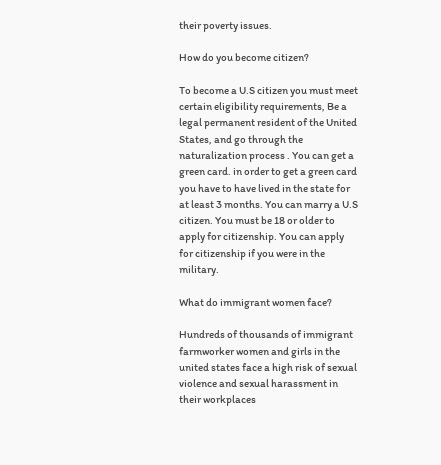their poverty issues.

How do you become citizen?

To become a U.S citizen you must meet certain eligibility requirements, Be a legal permanent resident of the United States, and go through the naturalization process . You can get a green card. in order to get a green card you have to have lived in the state for at least 3 months. You can marry a U.S citizen. You must be 18 or older to apply for citizenship. You can apply for citizenship if you were in the military.

What do immigrant women face?

Hundreds of thousands of immigrant farmworker women and girls in the united states face a high risk of sexual violence and sexual harassment in their workplaces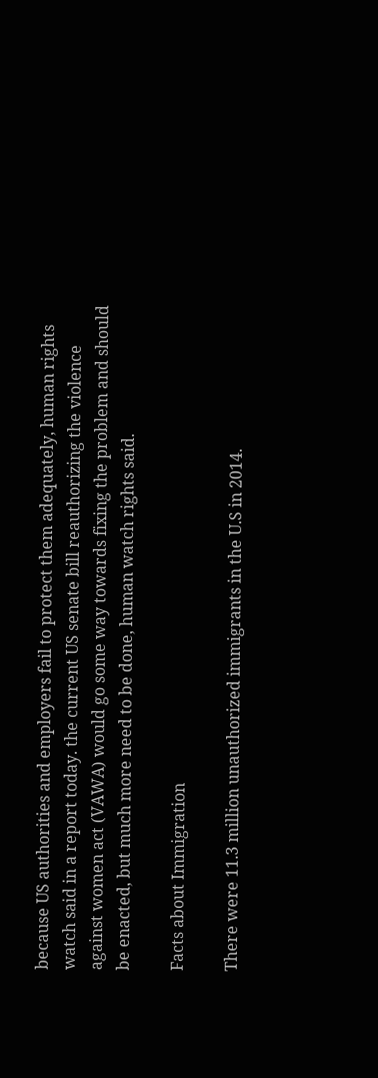because US authorities and employers fail to protect them adequately, human rights watch said in a report today. the current US senate bill reauthorizing the violence against women act (VAWA) would go some way towards fixing the problem and should be enacted, but much more need to be done, human watch rights said.

Facts about Immigration

There were 11.3 million unauthorized immigrants in the U.S in 2014.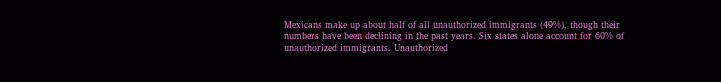Mexicans make up about half of all unauthorized immigrants (49%), though their numbers have been declining in the past years. Six states alone account for 60% of unauthorized immigrants. Unauthorized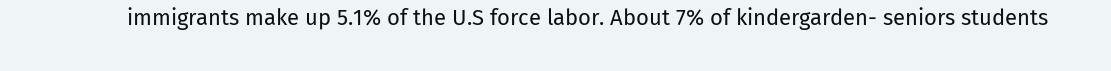immigrants make up 5.1% of the U.S force labor. About 7% of kindergarden- seniors students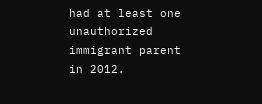had at least one unauthorized immigrant parent in 2012.